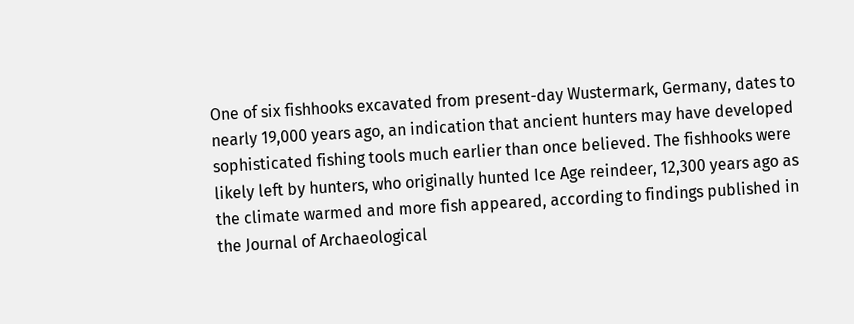One of six fishhooks excavated from present-day Wustermark, Germany, dates to nearly 19,000 years ago, an indication that ancient hunters may have developed sophisticated fishing tools much earlier than once believed. The fishhooks were likely left by hunters, who originally hunted Ice Age reindeer, 12,300 years ago as the climate warmed and more fish appeared, according to findings published in the Journal of Archaeological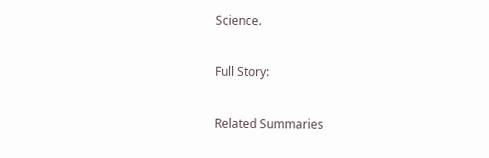Science.

Full Story:

Related Summaries